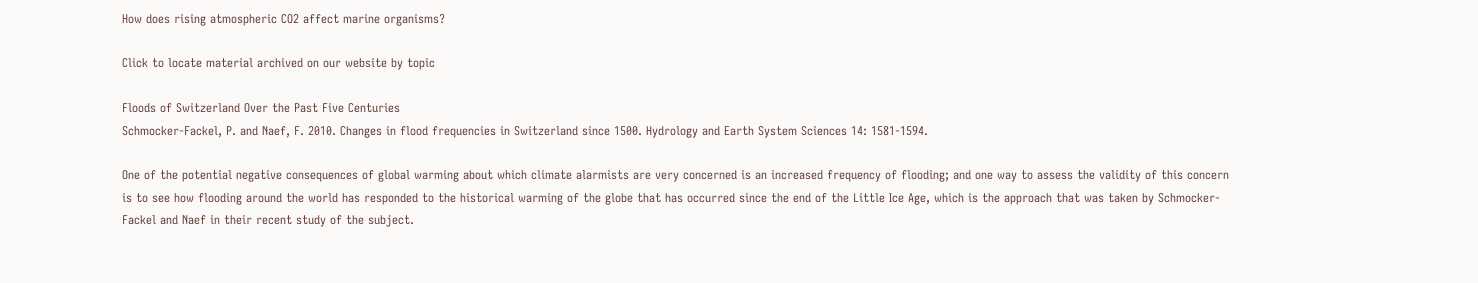How does rising atmospheric CO2 affect marine organisms?

Click to locate material archived on our website by topic

Floods of Switzerland Over the Past Five Centuries
Schmocker-Fackel, P. and Naef, F. 2010. Changes in flood frequencies in Switzerland since 1500. Hydrology and Earth System Sciences 14: 1581-1594.

One of the potential negative consequences of global warming about which climate alarmists are very concerned is an increased frequency of flooding; and one way to assess the validity of this concern is to see how flooding around the world has responded to the historical warming of the globe that has occurred since the end of the Little Ice Age, which is the approach that was taken by Schmocker-Fackel and Naef in their recent study of the subject.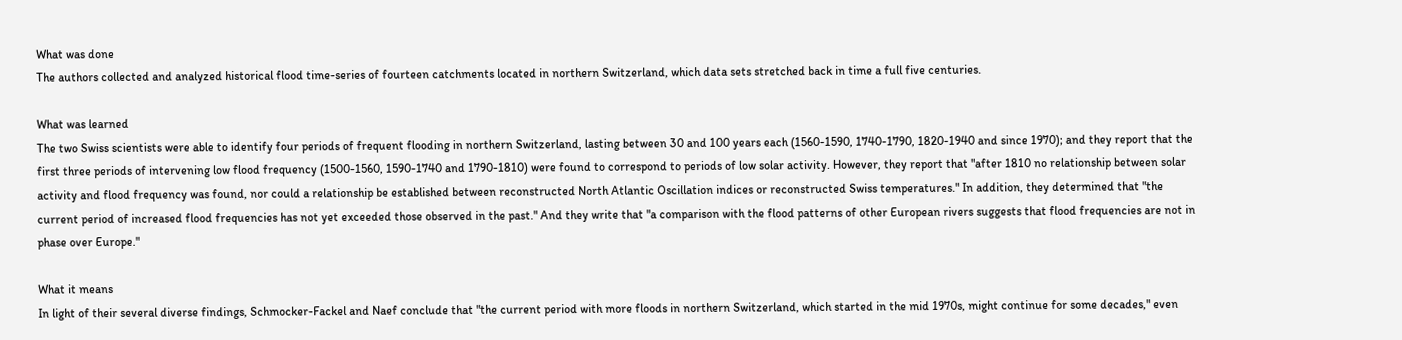What was done
The authors collected and analyzed historical flood time-series of fourteen catchments located in northern Switzerland, which data sets stretched back in time a full five centuries.

What was learned
The two Swiss scientists were able to identify four periods of frequent flooding in northern Switzerland, lasting between 30 and 100 years each (1560-1590, 1740-1790, 1820-1940 and since 1970); and they report that the first three periods of intervening low flood frequency (1500-1560, 1590-1740 and 1790-1810) were found to correspond to periods of low solar activity. However, they report that "after 1810 no relationship between solar activity and flood frequency was found, nor could a relationship be established between reconstructed North Atlantic Oscillation indices or reconstructed Swiss temperatures." In addition, they determined that "the current period of increased flood frequencies has not yet exceeded those observed in the past." And they write that "a comparison with the flood patterns of other European rivers suggests that flood frequencies are not in phase over Europe."

What it means
In light of their several diverse findings, Schmocker-Fackel and Naef conclude that "the current period with more floods in northern Switzerland, which started in the mid 1970s, might continue for some decades," even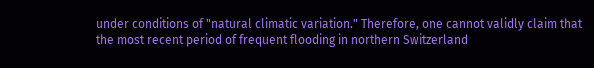under conditions of "natural climatic variation." Therefore, one cannot validly claim that the most recent period of frequent flooding in northern Switzerland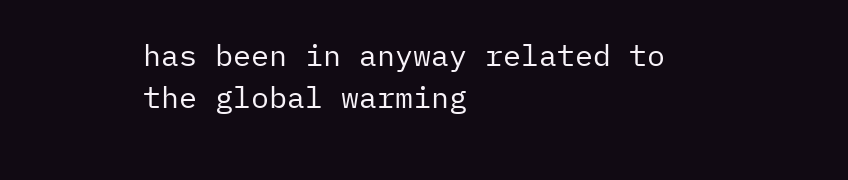has been in anyway related to the global warming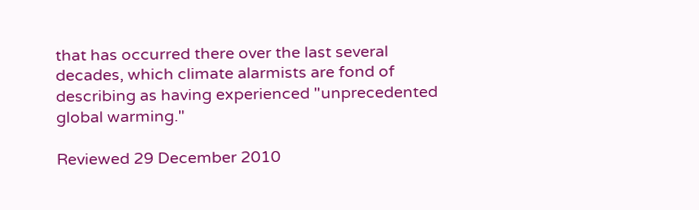that has occurred there over the last several decades, which climate alarmists are fond of describing as having experienced "unprecedented global warming."

Reviewed 29 December 2010